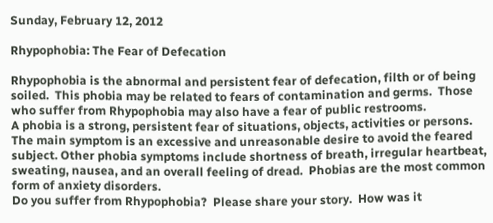Sunday, February 12, 2012

Rhypophobia: The Fear of Defecation

Rhypophobia is the abnormal and persistent fear of defecation, filth or of being soiled.  This phobia may be related to fears of contamination and germs.  Those who suffer from Rhypophobia may also have a fear of public restrooms.
A phobia is a strong, persistent fear of situations, objects, activities or persons.  The main symptom is an excessive and unreasonable desire to avoid the feared subject. Other phobia symptoms include shortness of breath, irregular heartbeat, sweating, nausea, and an overall feeling of dread.  Phobias are the most common form of anxiety disorders.
Do you suffer from Rhypophobia?  Please share your story.  How was it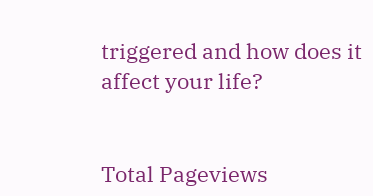triggered and how does it affect your life?


Total Pageviews